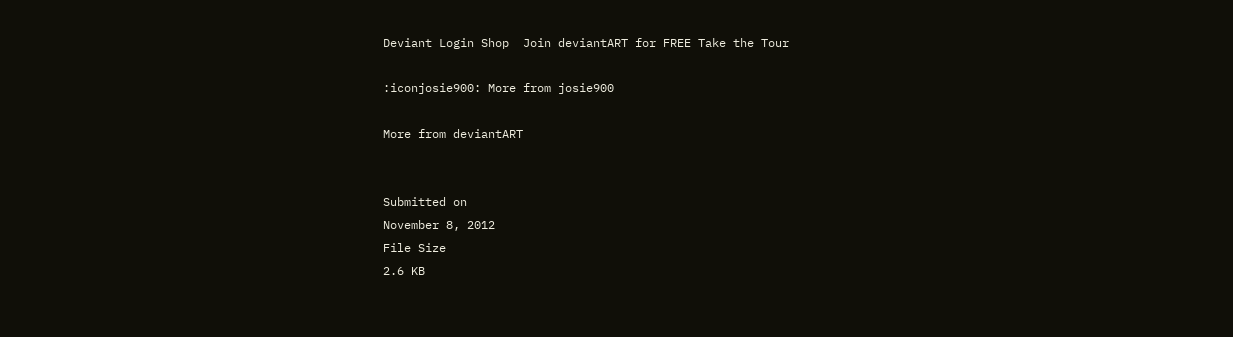Deviant Login Shop  Join deviantART for FREE Take the Tour

:iconjosie900: More from josie900

More from deviantART


Submitted on
November 8, 2012
File Size
2.6 KB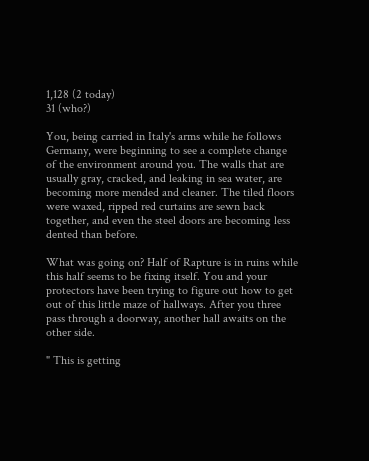1,128 (2 today)
31 (who?)

You, being carried in Italy's arms while he follows Germany, were beginning to see a complete change of the environment around you. The walls that are usually gray, cracked, and leaking in sea water, are becoming more mended and cleaner. The tiled floors were waxed, ripped red curtains are sewn back together, and even the steel doors are becoming less dented than before.

What was going on? Half of Rapture is in ruins while this half seems to be fixing itself. You and your protectors have been trying to figure out how to get out of this little maze of hallways. After you three pass through a doorway, another hall awaits on the other side.

" This is getting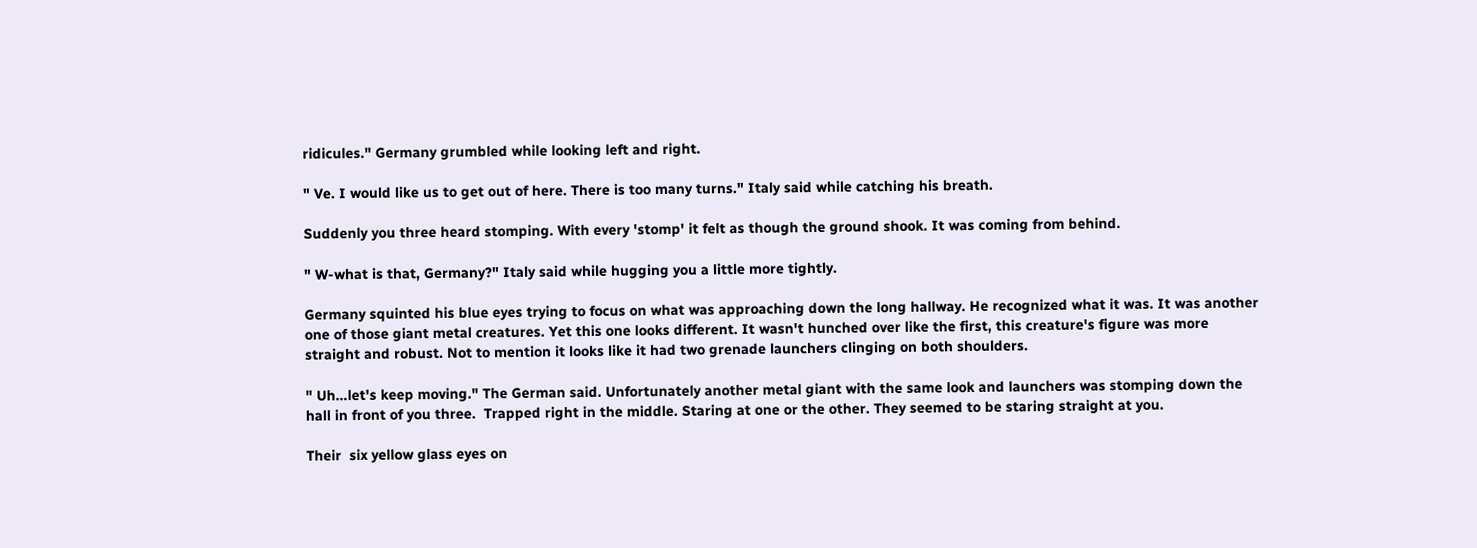ridicules." Germany grumbled while looking left and right.

" Ve. I would like us to get out of here. There is too many turns." Italy said while catching his breath.

Suddenly you three heard stomping. With every 'stomp' it felt as though the ground shook. It was coming from behind.

" W-what is that, Germany?" Italy said while hugging you a little more tightly.

Germany squinted his blue eyes trying to focus on what was approaching down the long hallway. He recognized what it was. It was another one of those giant metal creatures. Yet this one looks different. It wasn't hunched over like the first, this creature's figure was more straight and robust. Not to mention it looks like it had two grenade launchers clinging on both shoulders.

" Uh…let's keep moving." The German said. Unfortunately another metal giant with the same look and launchers was stomping down the hall in front of you three.  Trapped right in the middle. Staring at one or the other. They seemed to be staring straight at you.

Their  six yellow glass eyes on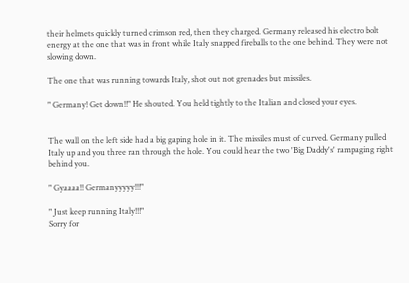their helmets quickly turned crimson red, then they charged. Germany released his electro bolt energy at the one that was in front while Italy snapped fireballs to the one behind. They were not slowing down.

The one that was running towards Italy, shot out not grenades but missiles.

" Germany! Get down!!" He shouted. You held tightly to the Italian and closed your eyes.


The wall on the left side had a big gaping hole in it. The missiles must of curved. Germany pulled Italy up and you three ran through the hole. You could hear the two 'Big Daddy's' rampaging right behind you.

" Gyaaaa!! Germanyyyyy!!!"

" Just keep running Italy!!!"
Sorry for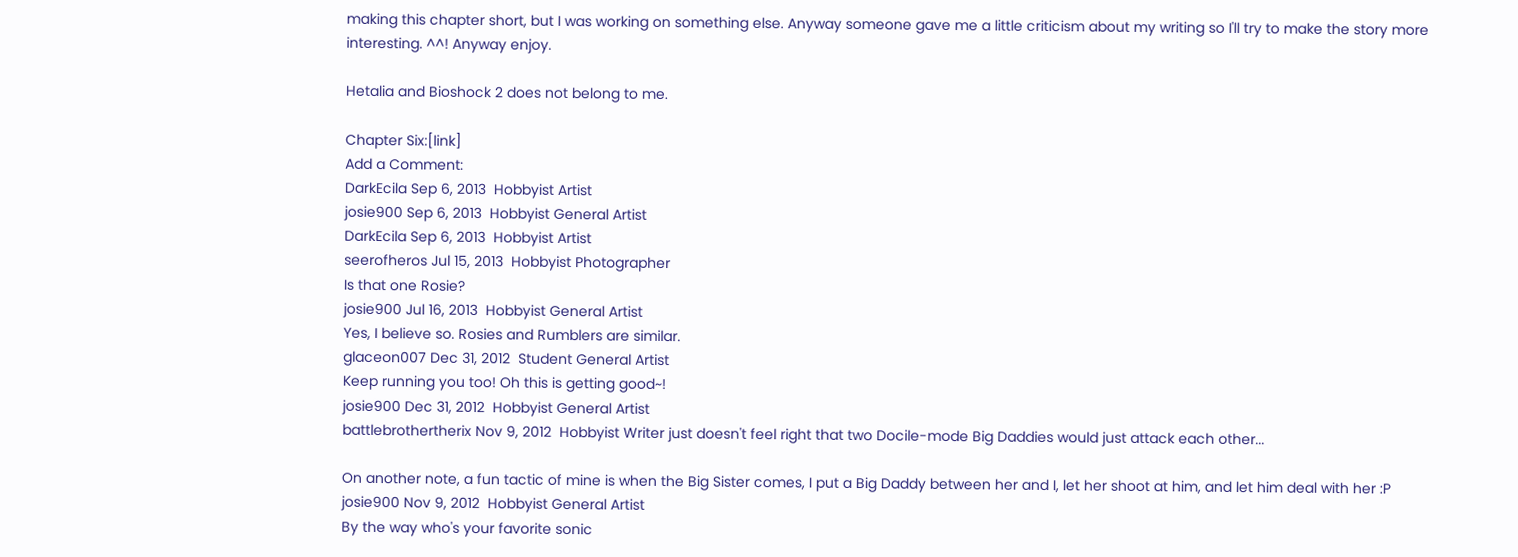making this chapter short, but I was working on something else. Anyway someone gave me a little criticism about my writing so I'll try to make the story more interesting. ^^! Anyway enjoy.

Hetalia and Bioshock 2 does not belong to me.

Chapter Six:[link]
Add a Comment:
DarkEcila Sep 6, 2013  Hobbyist Artist
josie900 Sep 6, 2013  Hobbyist General Artist
DarkEcila Sep 6, 2013  Hobbyist Artist
seerofheros Jul 15, 2013  Hobbyist Photographer
Is that one Rosie?
josie900 Jul 16, 2013  Hobbyist General Artist
Yes, I believe so. Rosies and Rumblers are similar.
glaceon007 Dec 31, 2012  Student General Artist
Keep running you too! Oh this is getting good~!
josie900 Dec 31, 2012  Hobbyist General Artist
battlebrothertherix Nov 9, 2012  Hobbyist Writer just doesn't feel right that two Docile-mode Big Daddies would just attack each other...

On another note, a fun tactic of mine is when the Big Sister comes, I put a Big Daddy between her and I, let her shoot at him, and let him deal with her :P
josie900 Nov 9, 2012  Hobbyist General Artist
By the way who's your favorite sonic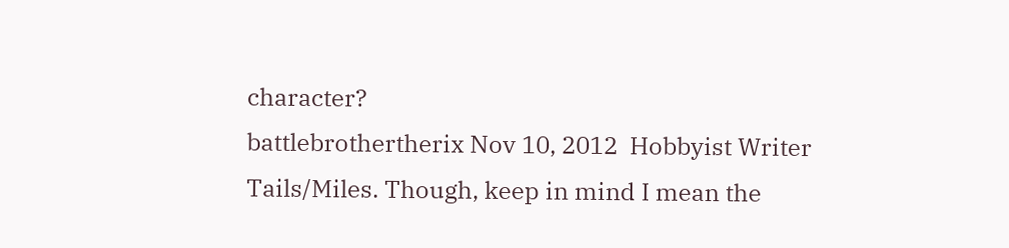character?
battlebrothertherix Nov 10, 2012  Hobbyist Writer
Tails/Miles. Though, keep in mind I mean the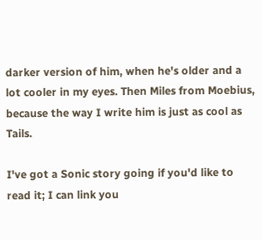darker version of him, when he's older and a lot cooler in my eyes. Then Miles from Moebius, because the way I write him is just as cool as Tails.

I've got a Sonic story going if you'd like to read it; I can link you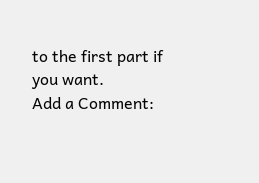to the first part if you want.
Add a Comment: